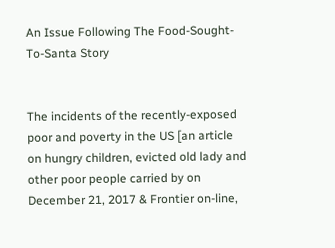An Issue Following The Food-Sought-To-Santa Story


The incidents of the recently-exposed poor and poverty in the US [an article on hungry children, evicted old lady and other poor people carried by on December 21, 2017 & Frontier on-line,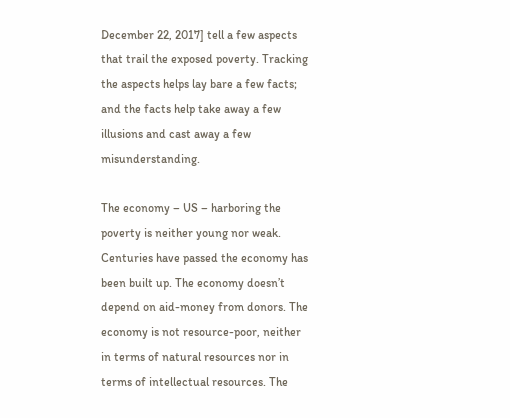December 22, 2017] tell a few aspects that trail the exposed poverty. Tracking the aspects helps lay bare a few facts; and the facts help take away a few illusions and cast away a few misunderstanding.

The economy – US – harboring the poverty is neither young nor weak. Centuries have passed the economy has been built up. The economy doesn’t depend on aid-money from donors. The economy is not resource-poor, neither in terms of natural resources nor in terms of intellectual resources. The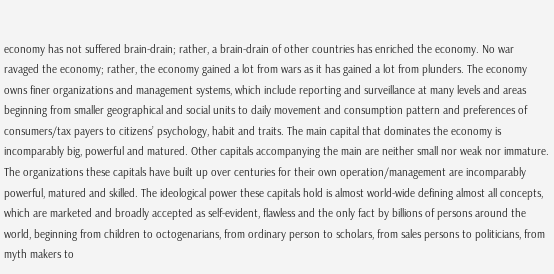economy has not suffered brain-drain; rather, a brain-drain of other countries has enriched the economy. No war ravaged the economy; rather, the economy gained a lot from wars as it has gained a lot from plunders. The economy owns finer organizations and management systems, which include reporting and surveillance at many levels and areas beginning from smaller geographical and social units to daily movement and consumption pattern and preferences of consumers/tax payers to citizens’ psychology, habit and traits. The main capital that dominates the economy is incomparably big, powerful and matured. Other capitals accompanying the main are neither small nor weak nor immature. The organizations these capitals have built up over centuries for their own operation/management are incomparably powerful, matured and skilled. The ideological power these capitals hold is almost world-wide defining almost all concepts, which are marketed and broadly accepted as self-evident, flawless and the only fact by billions of persons around the world, beginning from children to octogenarians, from ordinary person to scholars, from sales persons to politicians, from myth makers to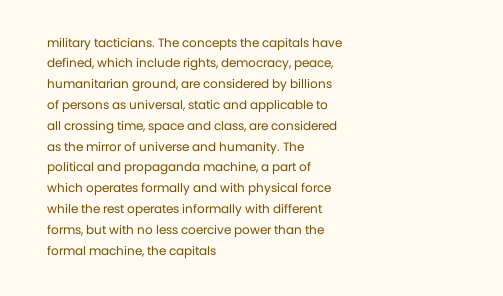military tacticians. The concepts the capitals have defined, which include rights, democracy, peace, humanitarian ground, are considered by billions of persons as universal, static and applicable to all crossing time, space and class, are considered as the mirror of universe and humanity. The political and propaganda machine, a part of which operates formally and with physical force while the rest operates informally with different forms, but with no less coercive power than the formal machine, the capitals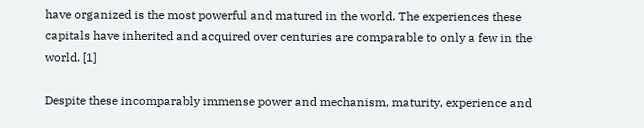have organized is the most powerful and matured in the world. The experiences these capitals have inherited and acquired over centuries are comparable to only a few in the world. [1]

Despite these incomparably immense power and mechanism, maturity, experience and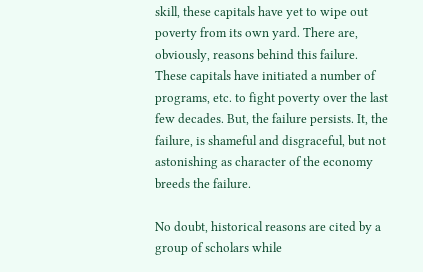skill, these capitals have yet to wipe out poverty from its own yard. There are, obviously, reasons behind this failure. These capitals have initiated a number of programs, etc. to fight poverty over the last few decades. But, the failure persists. It, the failure, is shameful and disgraceful, but not astonishing as character of the economy breeds the failure.

No doubt, historical reasons are cited by a group of scholars while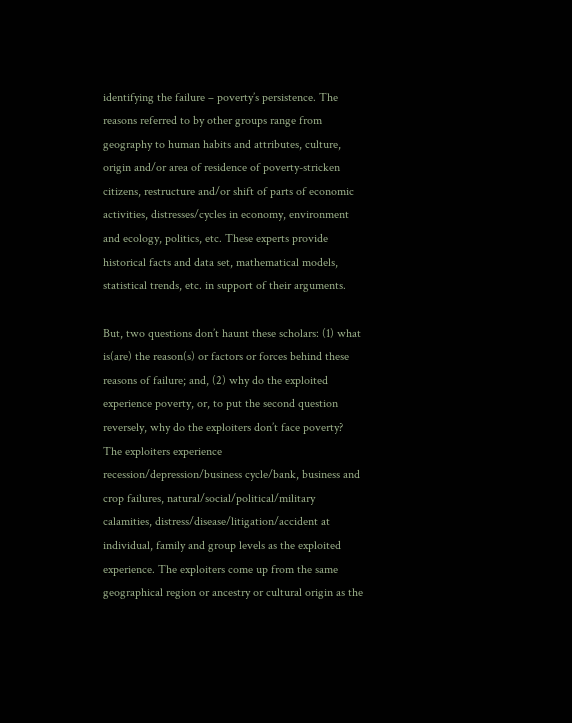identifying the failure – poverty’s persistence. The reasons referred to by other groups range from geography to human habits and attributes, culture, origin and/or area of residence of poverty-stricken citizens, restructure and/or shift of parts of economic activities, distresses/cycles in economy, environment and ecology, politics, etc. These experts provide historical facts and data set, mathematical models, statistical trends, etc. in support of their arguments.

But, two questions don’t haunt these scholars: (1) what is(are) the reason(s) or factors or forces behind these reasons of failure; and, (2) why do the exploited experience poverty, or, to put the second question reversely, why do the exploiters don’t face poverty? The exploiters experience recession/depression/business cycle/bank, business and crop failures, natural/social/political/military calamities, distress/disease/litigation/accident at individual, family and group levels as the exploited experience. The exploiters come up from the same geographical region or ancestry or cultural origin as the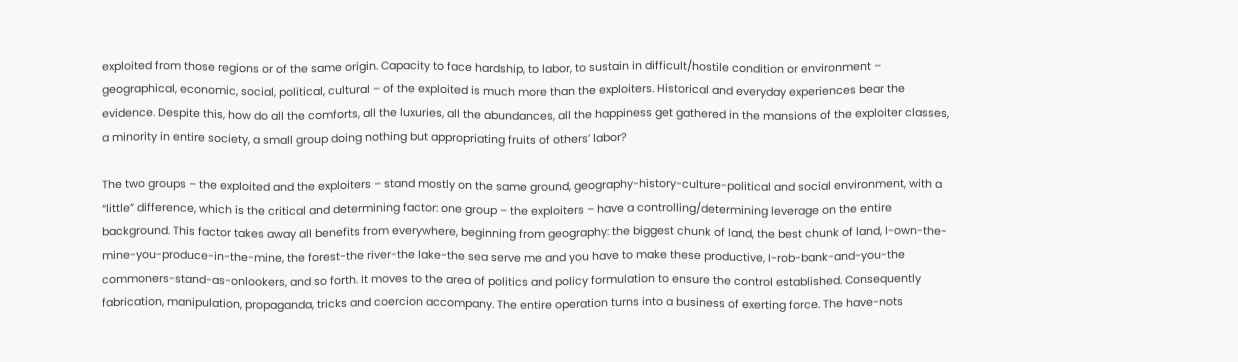exploited from those regions or of the same origin. Capacity to face hardship, to labor, to sustain in difficult/hostile condition or environment – geographical, economic, social, political, cultural – of the exploited is much more than the exploiters. Historical and everyday experiences bear the evidence. Despite this, how do all the comforts, all the luxuries, all the abundances, all the happiness get gathered in the mansions of the exploiter classes, a minority in entire society, a small group doing nothing but appropriating fruits of others’ labor?

The two groups – the exploited and the exploiters – stand mostly on the same ground, geography-history-culture-political and social environment, with a “little” difference, which is the critical and determining factor: one group – the exploiters – have a controlling/determining leverage on the entire background. This factor takes away all benefits from everywhere, beginning from geography: the biggest chunk of land, the best chunk of land, I-own-the-mine-you-produce-in-the-mine, the forest-the river-the lake-the sea serve me and you have to make these productive, I-rob-bank-and-you-the commoners-stand-as-onlookers, and so forth. It moves to the area of politics and policy formulation to ensure the control established. Consequently fabrication, manipulation, propaganda, tricks and coercion accompany. The entire operation turns into a business of exerting force. The have-nots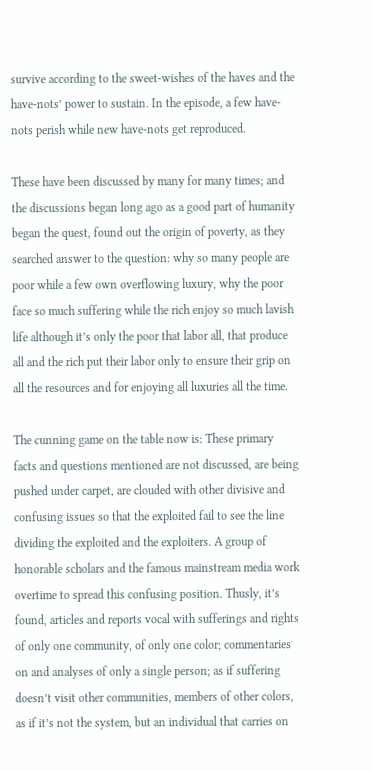survive according to the sweet-wishes of the haves and the have-nots’ power to sustain. In the episode, a few have-nots perish while new have-nots get reproduced.

These have been discussed by many for many times; and the discussions began long ago as a good part of humanity began the quest, found out the origin of poverty, as they searched answer to the question: why so many people are poor while a few own overflowing luxury, why the poor face so much suffering while the rich enjoy so much lavish life although it’s only the poor that labor all, that produce all and the rich put their labor only to ensure their grip on all the resources and for enjoying all luxuries all the time.

The cunning game on the table now is: These primary facts and questions mentioned are not discussed, are being pushed under carpet, are clouded with other divisive and confusing issues so that the exploited fail to see the line dividing the exploited and the exploiters. A group of honorable scholars and the famous mainstream media work overtime to spread this confusing position. Thusly, it’s found, articles and reports vocal with sufferings and rights of only one community, of only one color; commentaries on and analyses of only a single person; as if suffering doesn’t visit other communities, members of other colors, as if it’s not the system, but an individual that carries on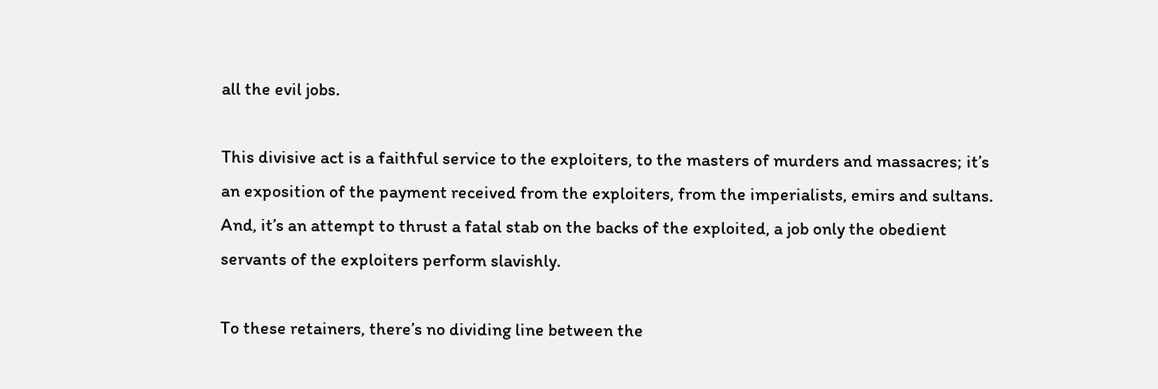all the evil jobs.

This divisive act is a faithful service to the exploiters, to the masters of murders and massacres; it’s an exposition of the payment received from the exploiters, from the imperialists, emirs and sultans. And, it’s an attempt to thrust a fatal stab on the backs of the exploited, a job only the obedient servants of the exploiters perform slavishly.

To these retainers, there’s no dividing line between the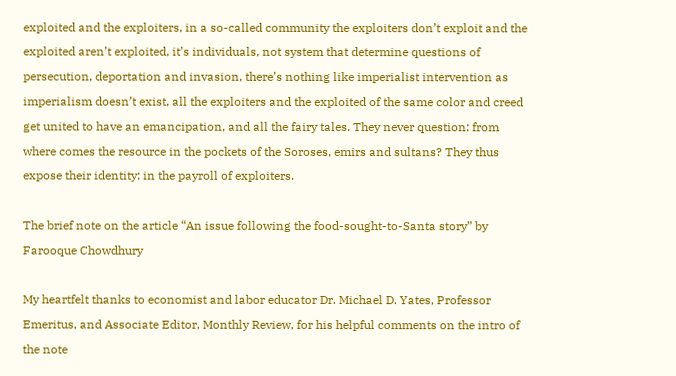exploited and the exploiters, in a so-called community the exploiters don’t exploit and the exploited aren’t exploited, it’s individuals, not system that determine questions of persecution, deportation and invasion, there’s nothing like imperialist intervention as imperialism doesn’t exist, all the exploiters and the exploited of the same color and creed get united to have an emancipation, and all the fairy tales. They never question: from where comes the resource in the pockets of the Soroses, emirs and sultans? They thus expose their identity: in the payroll of exploiters.

The brief note on the article “An issue following the food-sought-to-Santa story” by Farooque Chowdhury

My heartfelt thanks to economist and labor educator Dr. Michael D. Yates, Professor Emeritus, and Associate Editor, Monthly Review, for his helpful comments on the intro of the note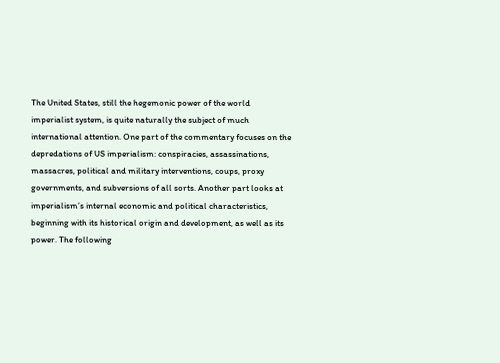The United States, still the hegemonic power of the world imperialist system, is quite naturally the subject of much international attention. One part of the commentary focuses on the depredations of US imperialism: conspiracies, assassinations, massacres, political and military interventions, coups, proxy governments, and subversions of all sorts. Another part looks at imperialism’s internal economic and political characteristics, beginning with its historical origin and development, as well as its power. The following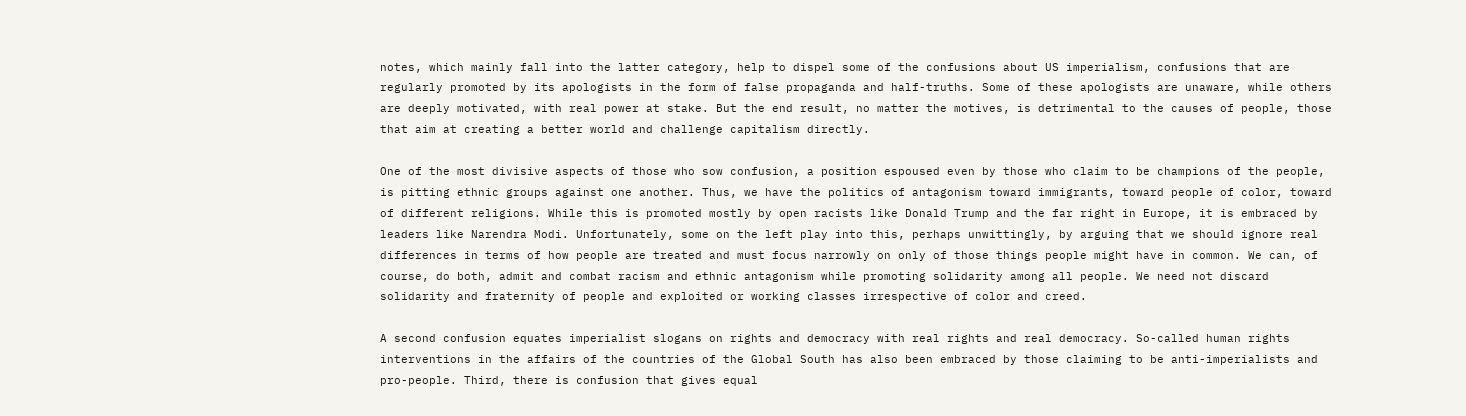notes, which mainly fall into the latter category, help to dispel some of the confusions about US imperialism, confusions that are regularly promoted by its apologists in the form of false propaganda and half-truths. Some of these apologists are unaware, while others are deeply motivated, with real power at stake. But the end result, no matter the motives, is detrimental to the causes of people, those that aim at creating a better world and challenge capitalism directly.

One of the most divisive aspects of those who sow confusion, a position espoused even by those who claim to be champions of the people, is pitting ethnic groups against one another. Thus, we have the politics of antagonism toward immigrants, toward people of color, toward of different religions. While this is promoted mostly by open racists like Donald Trump and the far right in Europe, it is embraced by leaders like Narendra Modi. Unfortunately, some on the left play into this, perhaps unwittingly, by arguing that we should ignore real differences in terms of how people are treated and must focus narrowly on only of those things people might have in common. We can, of course, do both, admit and combat racism and ethnic antagonism while promoting solidarity among all people. We need not discard solidarity and fraternity of people and exploited or working classes irrespective of color and creed.

A second confusion equates imperialist slogans on rights and democracy with real rights and real democracy. So-called human rights interventions in the affairs of the countries of the Global South has also been embraced by those claiming to be anti-imperialists and pro-people. Third, there is confusion that gives equal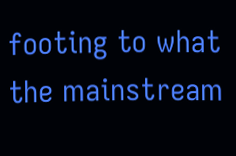footing to what the mainstream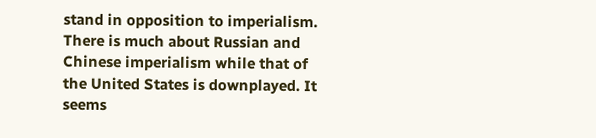stand in opposition to imperialism. There is much about Russian and Chinese imperialism while that of the United States is downplayed. It seems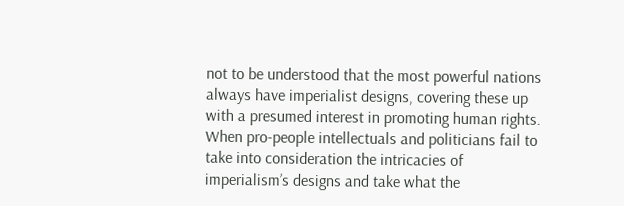not to be understood that the most powerful nations always have imperialist designs, covering these up with a presumed interest in promoting human rights. When pro-people intellectuals and politicians fail to take into consideration the intricacies of imperialism’s designs and take what the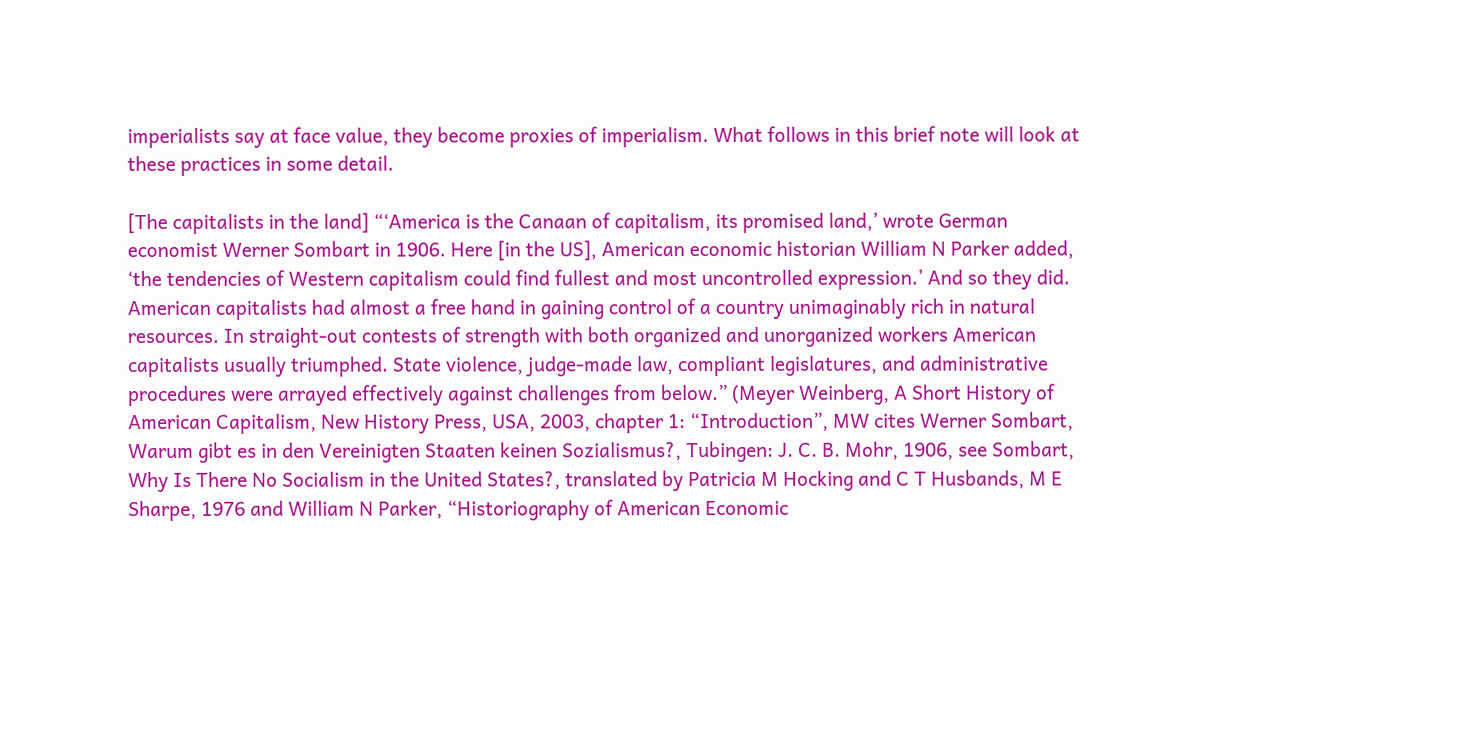imperialists say at face value, they become proxies of imperialism. What follows in this brief note will look at these practices in some detail.

[The capitalists in the land] “‘America is the Canaan of capitalism, its promised land,’ wrote German economist Werner Sombart in 1906. Here [in the US], American economic historian William N Parker added, ‘the tendencies of Western capitalism could find fullest and most uncontrolled expression.’ And so they did. American capitalists had almost a free hand in gaining control of a country unimaginably rich in natural resources. In straight-out contests of strength with both organized and unorganized workers American capitalists usually triumphed. State violence, judge-made law, compliant legislatures, and administrative procedures were arrayed effectively against challenges from below.” (Meyer Weinberg, A Short History of American Capitalism, New History Press, USA, 2003, chapter 1: “Introduction”, MW cites Werner Sombart, Warum gibt es in den Vereinigten Staaten keinen Sozialismus?, Tubingen: J. C. B. Mohr, 1906, see Sombart, Why Is There No Socialism in the United States?, translated by Patricia M Hocking and C T Husbands, M E Sharpe, 1976 and William N Parker, “Historiography of American Economic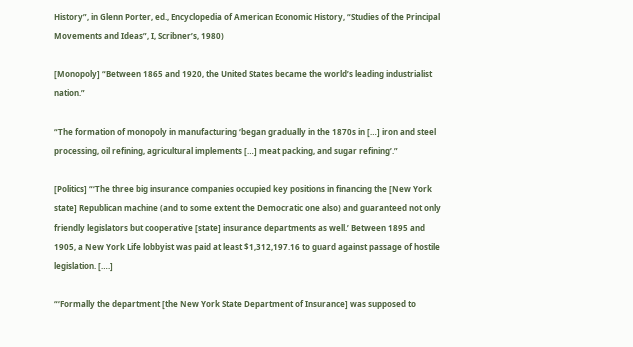History”, in Glenn Porter, ed., Encyclopedia of American Economic History, “Studies of the Principal Movements and Ideas”, I, Scribner’s, 1980)

[Monopoly] “Between 1865 and 1920, the United States became the world’s leading industrialist nation.”

“The formation of monopoly in manufacturing ‘began gradually in the 1870s in […] iron and steel processing, oil refining, agricultural implements […] meat packing, and sugar refining’.”

[Politics] “‘The three big insurance companies occupied key positions in financing the [New York state] Republican machine (and to some extent the Democratic one also) and guaranteed not only friendly legislators but cooperative [state] insurance departments as well.’ Between 1895 and 1905, a New York Life lobbyist was paid at least $1,312,197.16 to guard against passage of hostile legislation. [….]

“‘Formally the department [the New York State Department of Insurance] was supposed to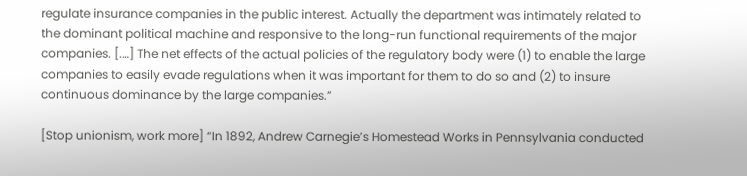regulate insurance companies in the public interest. Actually the department was intimately related to the dominant political machine and responsive to the long-run functional requirements of the major companies. [.…] The net effects of the actual policies of the regulatory body were (1) to enable the large companies to easily evade regulations when it was important for them to do so and (2) to insure continuous dominance by the large companies.”

[Stop unionism, work more] “In 1892, Andrew Carnegie’s Homestead Works in Pennsylvania conducted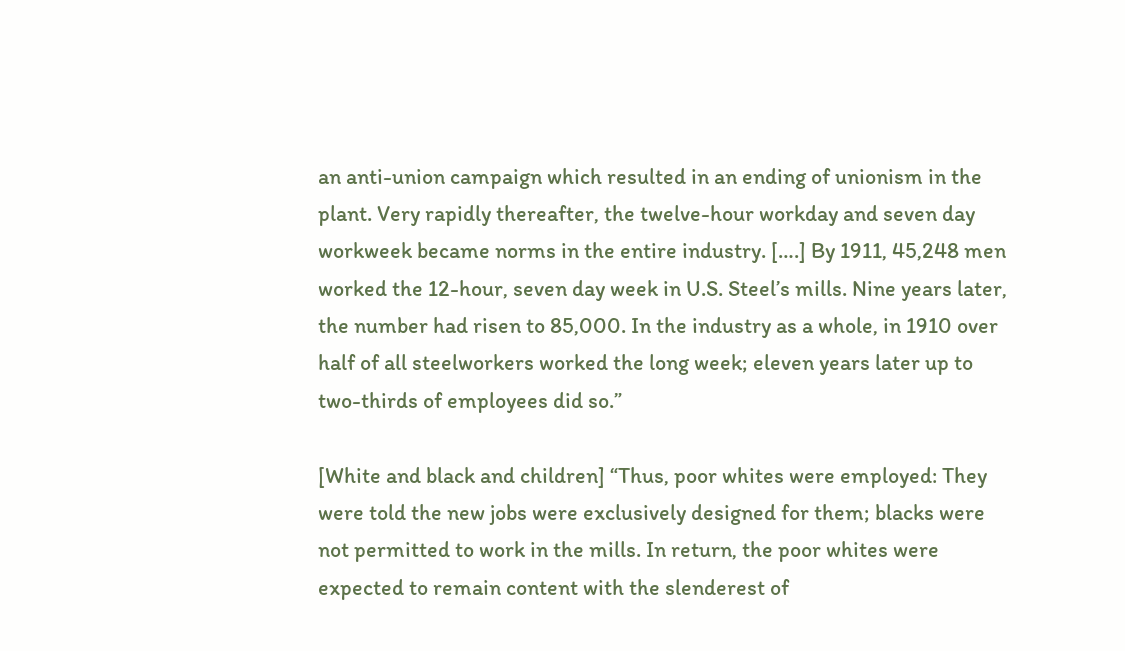an anti-union campaign which resulted in an ending of unionism in the plant. Very rapidly thereafter, the twelve-hour workday and seven day workweek became norms in the entire industry. [….] By 1911, 45,248 men worked the 12-hour, seven day week in U.S. Steel’s mills. Nine years later, the number had risen to 85,000. In the industry as a whole, in 1910 over half of all steelworkers worked the long week; eleven years later up to two-thirds of employees did so.”

[White and black and children] “Thus, poor whites were employed: They were told the new jobs were exclusively designed for them; blacks were not permitted to work in the mills. In return, the poor whites were expected to remain content with the slenderest of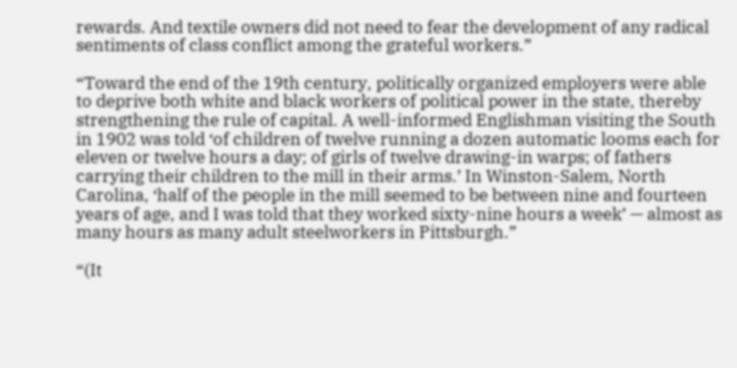rewards. And textile owners did not need to fear the development of any radical sentiments of class conflict among the grateful workers.”

“Toward the end of the 19th century, politically organized employers were able to deprive both white and black workers of political power in the state, thereby strengthening the rule of capital. A well-informed Englishman visiting the South in 1902 was told ‘of children of twelve running a dozen automatic looms each for eleven or twelve hours a day; of girls of twelve drawing-in warps; of fathers carrying their children to the mill in their arms.’ In Winston-Salem, North Carolina, ‘half of the people in the mill seemed to be between nine and fourteen years of age, and I was told that they worked sixty-nine hours a week’ — almost as many hours as many adult steelworkers in Pittsburgh.”

“(It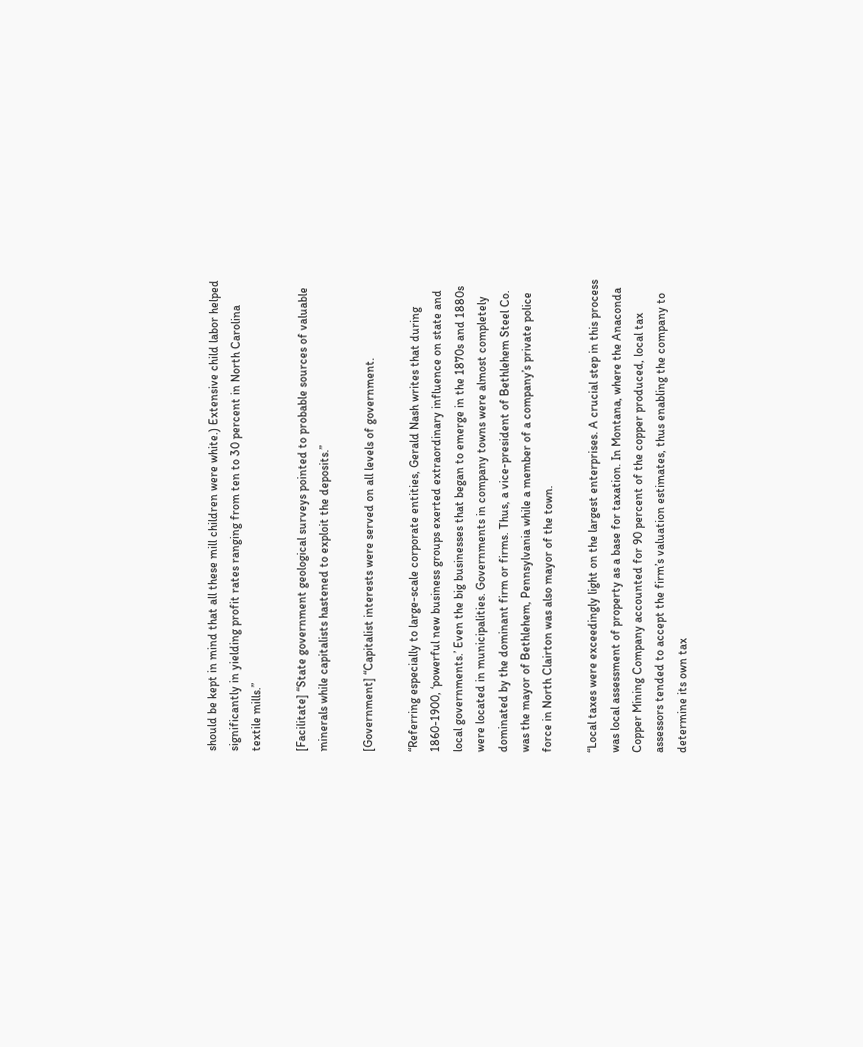should be kept in mind that all these mill children were white.) Extensive child labor helped significantly in yielding profit rates ranging from ten to 30 percent in North Carolina textile mills.”

[Facilitate] “State government geological surveys pointed to probable sources of valuable minerals while capitalists hastened to exploit the deposits.”

[Government] “Capitalist interests were served on all levels of government.

“Referring especially to large-scale corporate entities, Gerald Nash writes that during 1860-1900, ‘powerful new business groups exerted extraordinary influence on state and local governments.’ Even the big businesses that began to emerge in the 1870s and 1880s were located in municipalities. Governments in company towns were almost completely dominated by the dominant firm or firms. Thus, a vice-president of Bethlehem Steel Co. was the mayor of Bethlehem, Pennsylvania while a member of a company’s private police force in North Clairton was also mayor of the town.

“Local taxes were exceedingly light on the largest enterprises. A crucial step in this process was local assessment of property as a base for taxation. In Montana, where the Anaconda Copper Mining Company accounted for 90 percent of the copper produced, local tax assessors tended to accept the firm’s valuation estimates, thus enabling the company to determine its own tax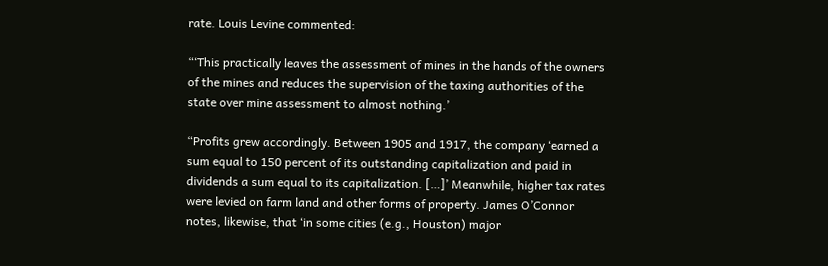rate. Louis Levine commented:

“‘This practically leaves the assessment of mines in the hands of the owners of the mines and reduces the supervision of the taxing authorities of the state over mine assessment to almost nothing.’

“Profits grew accordingly. Between 1905 and 1917, the company ‘earned a sum equal to 150 percent of its outstanding capitalization and paid in dividends a sum equal to its capitalization. […]’ Meanwhile, higher tax rates were levied on farm land and other forms of property. James O’Connor notes, likewise, that ‘in some cities (e.g., Houston) major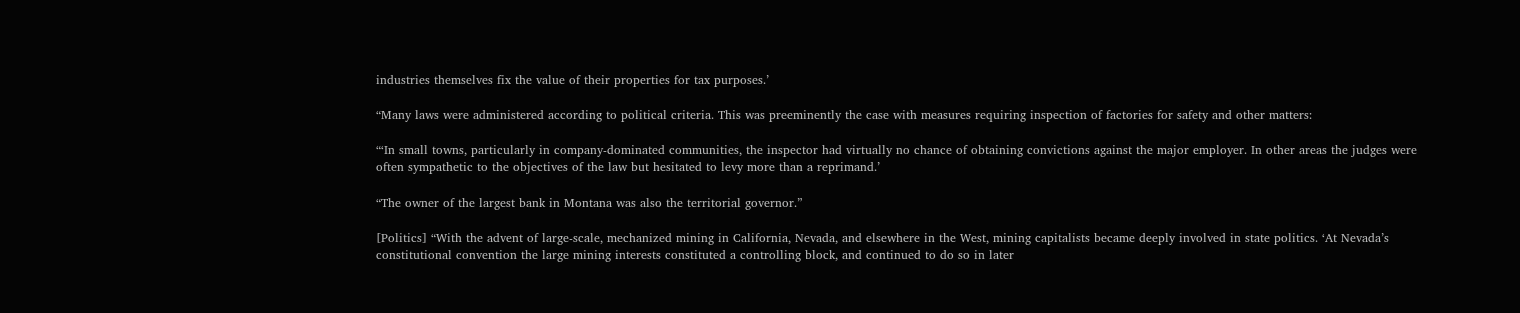industries themselves fix the value of their properties for tax purposes.’

“Many laws were administered according to political criteria. This was preeminently the case with measures requiring inspection of factories for safety and other matters:

“‘In small towns, particularly in company-dominated communities, the inspector had virtually no chance of obtaining convictions against the major employer. In other areas the judges were often sympathetic to the objectives of the law but hesitated to levy more than a reprimand.’

“The owner of the largest bank in Montana was also the territorial governor.”

[Politics] “With the advent of large-scale, mechanized mining in California, Nevada, and elsewhere in the West, mining capitalists became deeply involved in state politics. ‘At Nevada’s constitutional convention the large mining interests constituted a controlling block, and continued to do so in later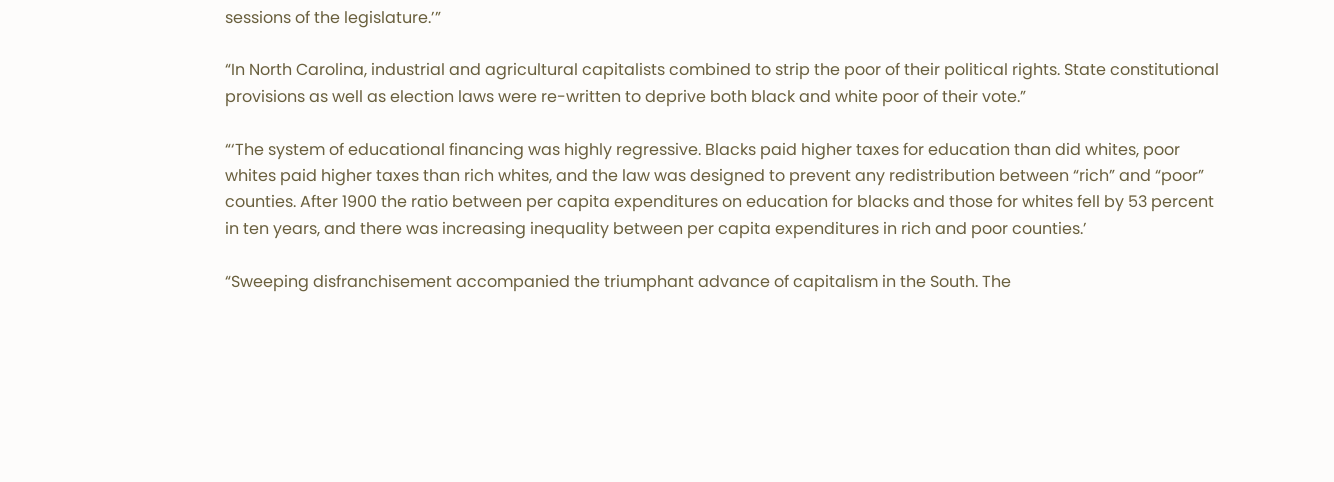sessions of the legislature.’”

“In North Carolina, industrial and agricultural capitalists combined to strip the poor of their political rights. State constitutional provisions as well as election laws were re-written to deprive both black and white poor of their vote.”

“‘The system of educational financing was highly regressive. Blacks paid higher taxes for education than did whites, poor whites paid higher taxes than rich whites, and the law was designed to prevent any redistribution between “rich” and “poor” counties. After 1900 the ratio between per capita expenditures on education for blacks and those for whites fell by 53 percent in ten years, and there was increasing inequality between per capita expenditures in rich and poor counties.’

“Sweeping disfranchisement accompanied the triumphant advance of capitalism in the South. The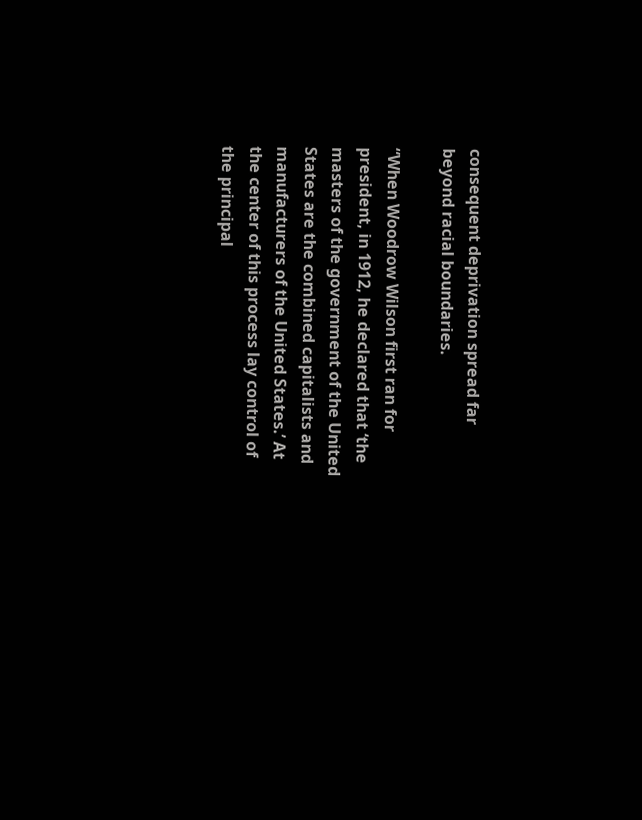consequent deprivation spread far beyond racial boundaries.

“When Woodrow Wilson first ran for president, in 1912, he declared that ‘the masters of the government of the United States are the combined capitalists and manufacturers of the United States.’ At the center of this process lay control of the principal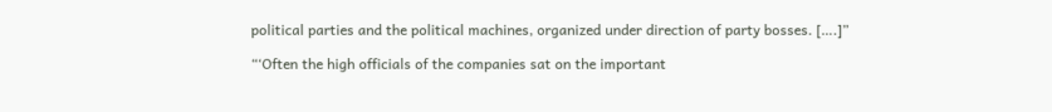political parties and the political machines, organized under direction of party bosses. [….]”

“‘Often the high officials of the companies sat on the important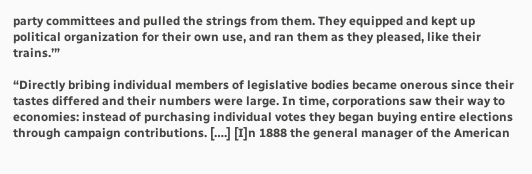party committees and pulled the strings from them. They equipped and kept up political organization for their own use, and ran them as they pleased, like their trains.’”

“Directly bribing individual members of legislative bodies became onerous since their tastes differed and their numbers were large. In time, corporations saw their way to economies: instead of purchasing individual votes they began buying entire elections through campaign contributions. [….] [I]n 1888 the general manager of the American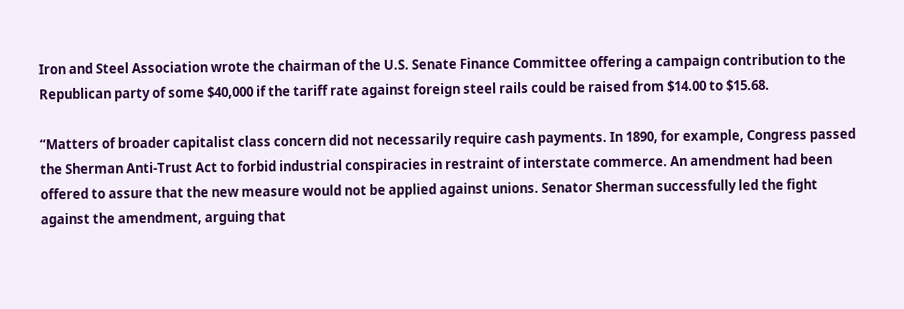Iron and Steel Association wrote the chairman of the U.S. Senate Finance Committee offering a campaign contribution to the Republican party of some $40,000 if the tariff rate against foreign steel rails could be raised from $14.00 to $15.68.

“Matters of broader capitalist class concern did not necessarily require cash payments. In 1890, for example, Congress passed the Sherman Anti-Trust Act to forbid industrial conspiracies in restraint of interstate commerce. An amendment had been offered to assure that the new measure would not be applied against unions. Senator Sherman successfully led the fight against the amendment, arguing that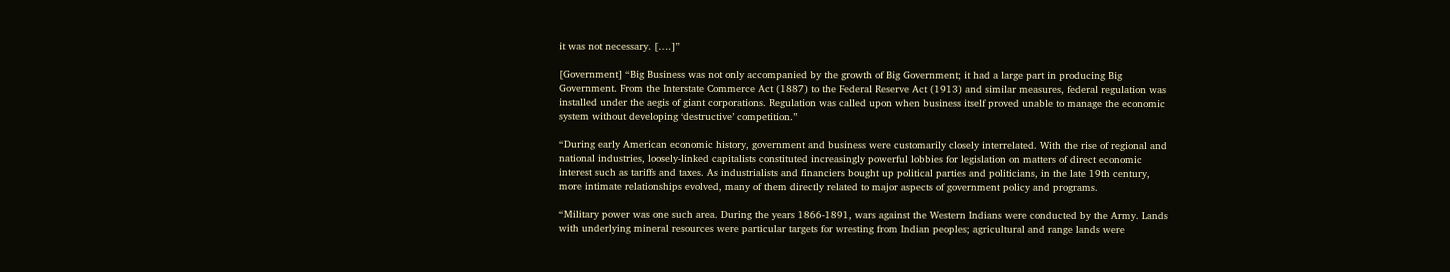it was not necessary. [….]”

[Government] “Big Business was not only accompanied by the growth of Big Government; it had a large part in producing Big Government. From the Interstate Commerce Act (1887) to the Federal Reserve Act (1913) and similar measures, federal regulation was installed under the aegis of giant corporations. Regulation was called upon when business itself proved unable to manage the economic system without developing ‘destructive’ competition.”

“During early American economic history, government and business were customarily closely interrelated. With the rise of regional and national industries, loosely-linked capitalists constituted increasingly powerful lobbies for legislation on matters of direct economic interest such as tariffs and taxes. As industrialists and financiers bought up political parties and politicians, in the late 19th century, more intimate relationships evolved, many of them directly related to major aspects of government policy and programs.

“Military power was one such area. During the years 1866-1891, wars against the Western Indians were conducted by the Army. Lands with underlying mineral resources were particular targets for wresting from Indian peoples; agricultural and range lands were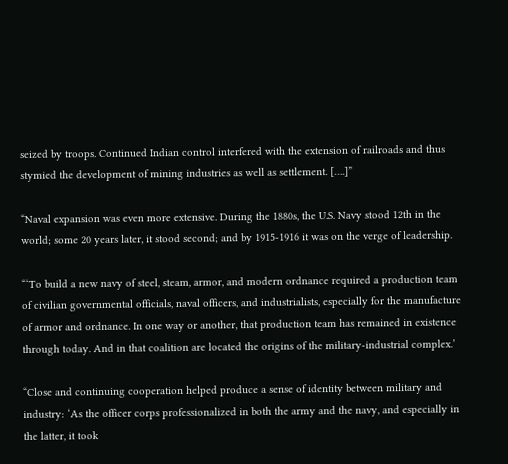seized by troops. Continued Indian control interfered with the extension of railroads and thus stymied the development of mining industries as well as settlement. [….]”

“Naval expansion was even more extensive. During the 1880s, the U.S. Navy stood 12th in the world; some 20 years later, it stood second; and by 1915-1916 it was on the verge of leadership.

“‘To build a new navy of steel, steam, armor, and modern ordnance required a production team of civilian governmental officials, naval officers, and industrialists, especially for the manufacture of armor and ordnance. In one way or another, that production team has remained in existence through today. And in that coalition are located the origins of the military-industrial complex.’

“Close and continuing cooperation helped produce a sense of identity between military and industry: ‘As the officer corps professionalized in both the army and the navy, and especially in the latter, it took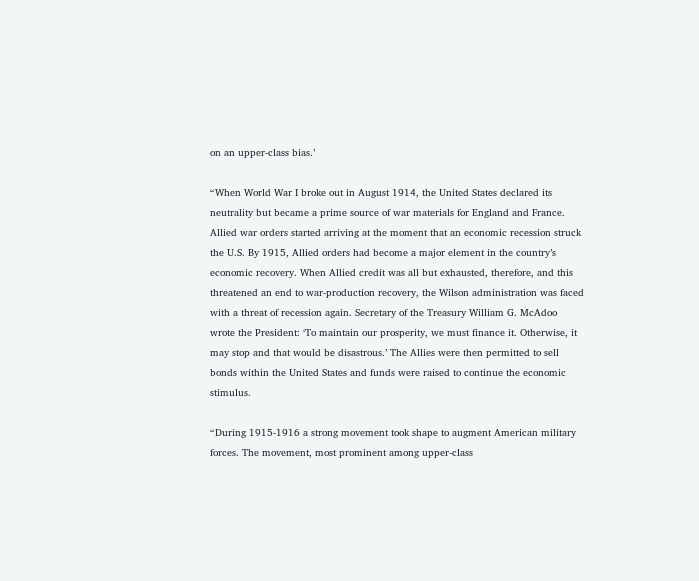on an upper-class bias.’

“When World War I broke out in August 1914, the United States declared its neutrality but became a prime source of war materials for England and France. Allied war orders started arriving at the moment that an economic recession struck the U.S. By 1915, Allied orders had become a major element in the country’s economic recovery. When Allied credit was all but exhausted, therefore, and this threatened an end to war-production recovery, the Wilson administration was faced with a threat of recession again. Secretary of the Treasury William G. McAdoo wrote the President: ‘To maintain our prosperity, we must finance it. Otherwise, it may stop and that would be disastrous.’ The Allies were then permitted to sell bonds within the United States and funds were raised to continue the economic stimulus.

“During 1915-1916 a strong movement took shape to augment American military forces. The movement, most prominent among upper-class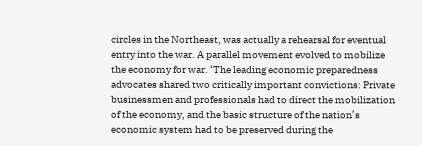circles in the Northeast, was actually a rehearsal for eventual entry into the war. A parallel movement evolved to mobilize the economy for war. ‘The leading economic preparedness advocates shared two critically important convictions: Private businessmen and professionals had to direct the mobilization of the economy, and the basic structure of the nation’s economic system had to be preserved during the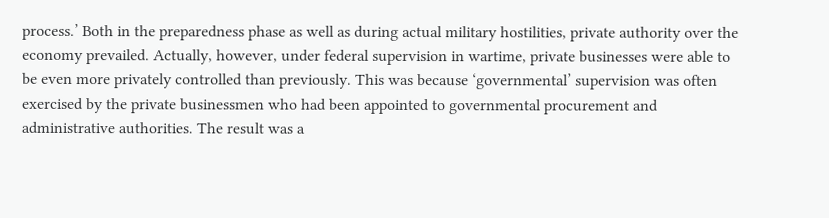process.’ Both in the preparedness phase as well as during actual military hostilities, private authority over the economy prevailed. Actually, however, under federal supervision in wartime, private businesses were able to be even more privately controlled than previously. This was because ‘governmental’ supervision was often exercised by the private businessmen who had been appointed to governmental procurement and administrative authorities. The result was a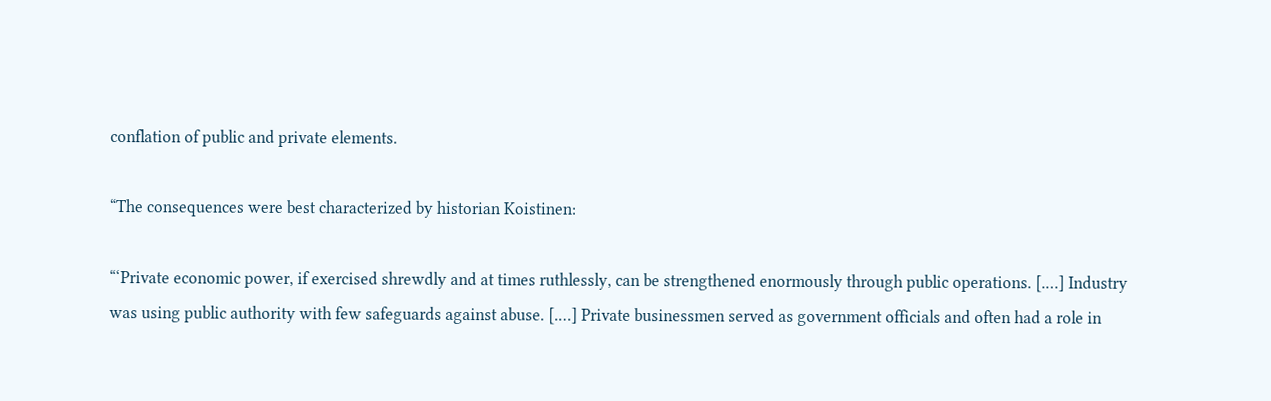conflation of public and private elements.

“The consequences were best characterized by historian Koistinen:

“‘Private economic power, if exercised shrewdly and at times ruthlessly, can be strengthened enormously through public operations. [.…] Industry was using public authority with few safeguards against abuse. [.…] Private businessmen served as government officials and often had a role in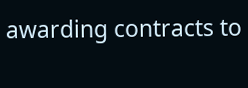awarding contracts to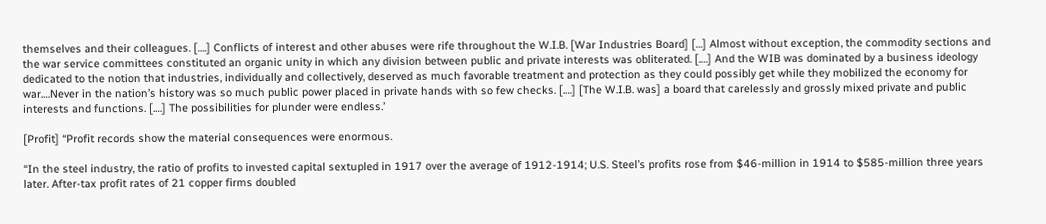themselves and their colleagues. [….] Conflicts of interest and other abuses were rife throughout the W.I.B. [War Industries Board] […] Almost without exception, the commodity sections and the war service committees constituted an organic unity in which any division between public and private interests was obliterated. [.…] And the WIB was dominated by a business ideology dedicated to the notion that industries, individually and collectively, deserved as much favorable treatment and protection as they could possibly get while they mobilized the economy for war.…Never in the nation’s history was so much public power placed in private hands with so few checks. [.…] [The W.I.B. was] a board that carelessly and grossly mixed private and public interests and functions. [.…] The possibilities for plunder were endless.’

[Profit] “Profit records show the material consequences were enormous.

“In the steel industry, the ratio of profits to invested capital sextupled in 1917 over the average of 1912-1914; U.S. Steel’s profits rose from $46-million in 1914 to $585-million three years later. After-tax profit rates of 21 copper firms doubled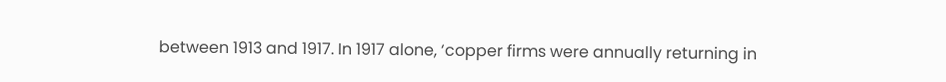between 1913 and 1917. In 1917 alone, ‘copper firms were annually returning in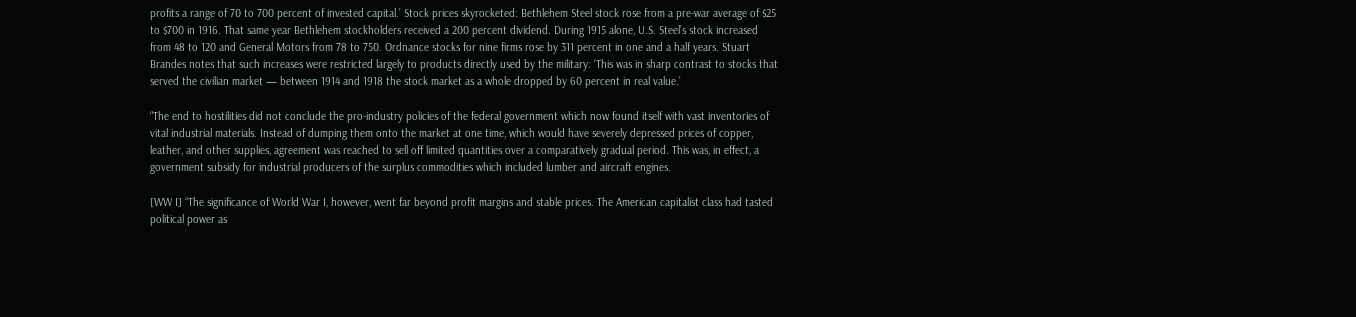profits a range of 70 to 700 percent of invested capital.’ Stock prices skyrocketed: Bethlehem Steel stock rose from a pre-war average of $25 to $700 in 1916. That same year Bethlehem stockholders received a 200 percent dividend. During 1915 alone, U.S. Steel’s stock increased from 48 to 120 and General Motors from 78 to 750. Ordnance stocks for nine firms rose by 311 percent in one and a half years. Stuart Brandes notes that such increases were restricted largely to products directly used by the military: ‘This was in sharp contrast to stocks that served the civilian market — between 1914 and 1918 the stock market as a whole dropped by 60 percent in real value.’

“The end to hostilities did not conclude the pro-industry policies of the federal government which now found itself with vast inventories of vital industrial materials. Instead of dumping them onto the market at one time, which would have severely depressed prices of copper, leather, and other supplies, agreement was reached to sell off limited quantities over a comparatively gradual period. This was, in effect, a government subsidy for industrial producers of the surplus commodities which included lumber and aircraft engines.

[WW I] “The significance of World War I, however, went far beyond profit margins and stable prices. The American capitalist class had tasted political power as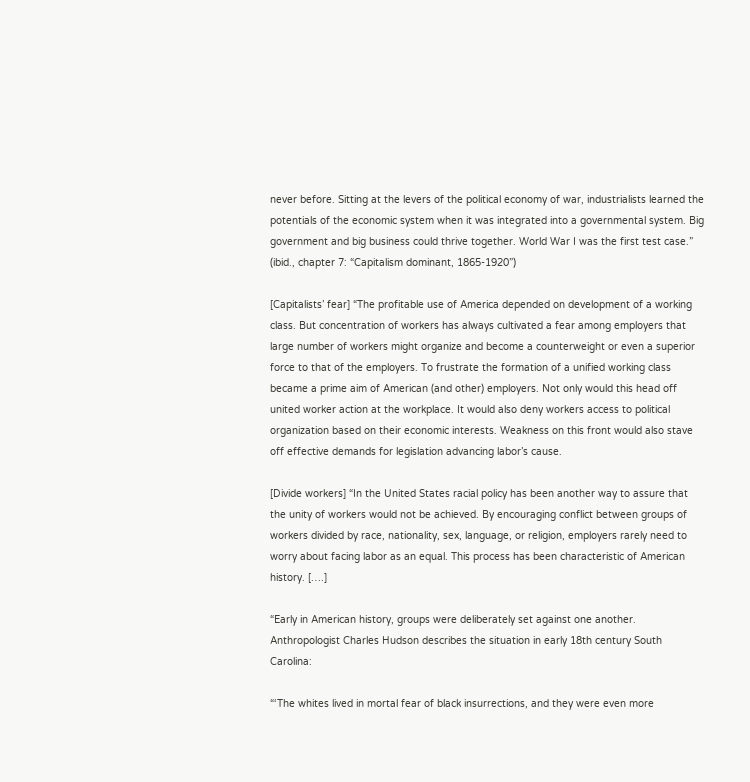never before. Sitting at the levers of the political economy of war, industrialists learned the potentials of the economic system when it was integrated into a governmental system. Big government and big business could thrive together. World War I was the first test case.” (ibid., chapter 7: “Capitalism dominant, 1865-1920”)

[Capitalists’ fear] “The profitable use of America depended on development of a working class. But concentration of workers has always cultivated a fear among employers that large number of workers might organize and become a counterweight or even a superior force to that of the employers. To frustrate the formation of a unified working class became a prime aim of American (and other) employers. Not only would this head off united worker action at the workplace. It would also deny workers access to political organization based on their economic interests. Weakness on this front would also stave off effective demands for legislation advancing labor’s cause.

[Divide workers] “In the United States racial policy has been another way to assure that the unity of workers would not be achieved. By encouraging conflict between groups of workers divided by race, nationality, sex, language, or religion, employers rarely need to worry about facing labor as an equal. This process has been characteristic of American history. [….]

“Early in American history, groups were deliberately set against one another. Anthropologist Charles Hudson describes the situation in early 18th century South Carolina:

“‘The whites lived in mortal fear of black insurrections, and they were even more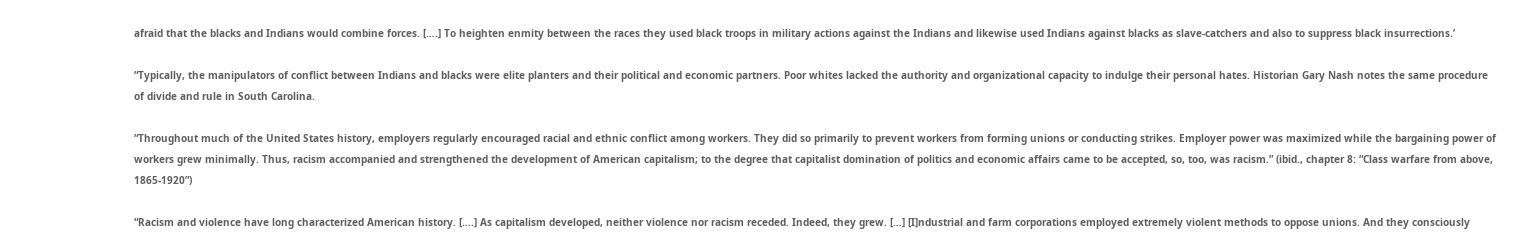afraid that the blacks and Indians would combine forces. [….] To heighten enmity between the races they used black troops in military actions against the Indians and likewise used Indians against blacks as slave-catchers and also to suppress black insurrections.’

“Typically, the manipulators of conflict between Indians and blacks were elite planters and their political and economic partners. Poor whites lacked the authority and organizational capacity to indulge their personal hates. Historian Gary Nash notes the same procedure of divide and rule in South Carolina.

“Throughout much of the United States history, employers regularly encouraged racial and ethnic conflict among workers. They did so primarily to prevent workers from forming unions or conducting strikes. Employer power was maximized while the bargaining power of workers grew minimally. Thus, racism accompanied and strengthened the development of American capitalism; to the degree that capitalist domination of politics and economic affairs came to be accepted, so, too, was racism.” (ibid., chapter 8: “Class warfare from above, 1865-1920”)

“Racism and violence have long characterized American history. [….] As capitalism developed, neither violence nor racism receded. Indeed, they grew. […] [I]ndustrial and farm corporations employed extremely violent methods to oppose unions. And they consciously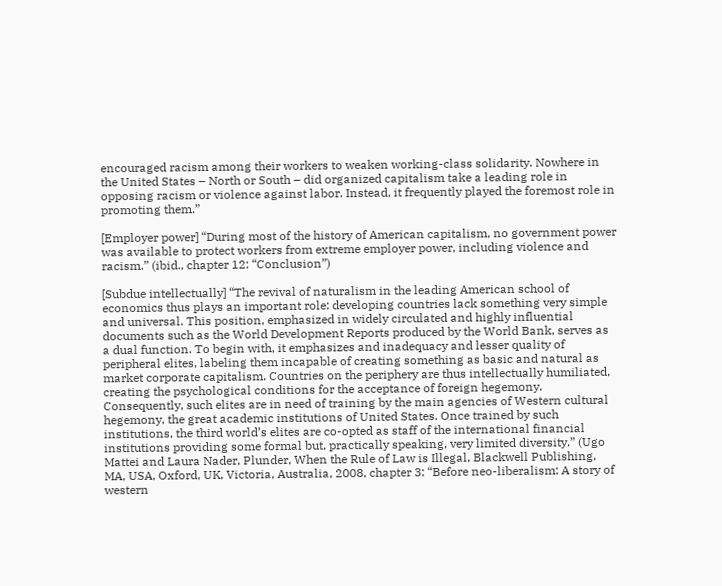encouraged racism among their workers to weaken working-class solidarity. Nowhere in the United States – North or South – did organized capitalism take a leading role in opposing racism or violence against labor. Instead, it frequently played the foremost role in promoting them.”

[Employer power] “During most of the history of American capitalism, no government power was available to protect workers from extreme employer power, including violence and racism.” (ibid., chapter 12: “Conclusion”)

[Subdue intellectually] “The revival of naturalism in the leading American school of economics thus plays an important role: developing countries lack something very simple and universal. This position, emphasized in widely circulated and highly influential documents such as the World Development Reports produced by the World Bank, serves as a dual function. To begin with, it emphasizes and inadequacy and lesser quality of peripheral elites, labeling them incapable of creating something as basic and natural as market corporate capitalism. Countries on the periphery are thus intellectually humiliated, creating the psychological conditions for the acceptance of foreign hegemony. Consequently, such elites are in need of training by the main agencies of Western cultural hegemony, the great academic institutions of United States. Once trained by such institutions, the third world’s elites are co-opted as staff of the international financial institutions providing some formal but, practically speaking, very limited diversity.” (Ugo Mattei and Laura Nader, Plunder, When the Rule of Law is Illegal, Blackwell Publishing, MA, USA, Oxford, UK, Victoria, Australia, 2008, chapter 3: “Before neo-liberalism: A story of western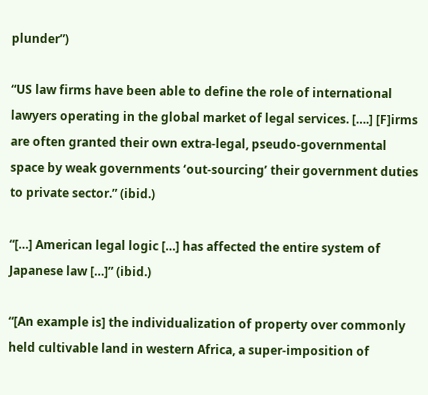plunder”)

“US law firms have been able to define the role of international lawyers operating in the global market of legal services. [….] [F]irms are often granted their own extra-legal, pseudo-governmental space by weak governments ‘out-sourcing’ their government duties to private sector.” (ibid.)

“[…] American legal logic […] has affected the entire system of Japanese law […]” (ibid.)

“[An example is] the individualization of property over commonly held cultivable land in western Africa, a super-imposition of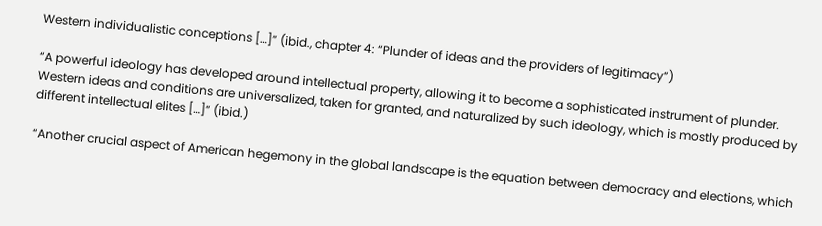Western individualistic conceptions […]” (ibid., chapter 4: “Plunder of ideas and the providers of legitimacy”)

“A powerful ideology has developed around intellectual property, allowing it to become a sophisticated instrument of plunder. Western ideas and conditions are universalized, taken for granted, and naturalized by such ideology, which is mostly produced by different intellectual elites […]” (ibid.)

“Another crucial aspect of American hegemony in the global landscape is the equation between democracy and elections, which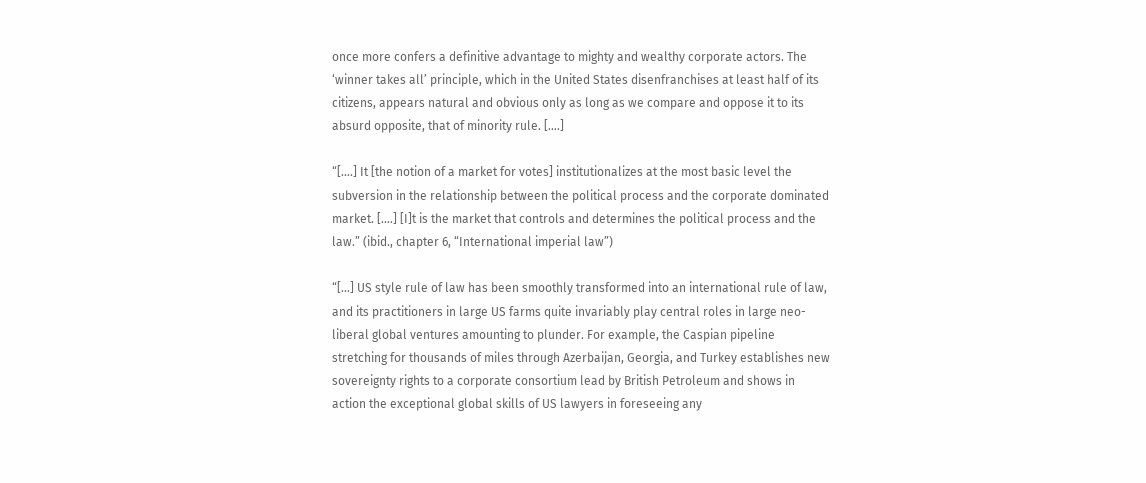once more confers a definitive advantage to mighty and wealthy corporate actors. The ‘winner takes all’ principle, which in the United States disenfranchises at least half of its citizens, appears natural and obvious only as long as we compare and oppose it to its absurd opposite, that of minority rule. [….]

“[….] It [the notion of a market for votes] institutionalizes at the most basic level the subversion in the relationship between the political process and the corporate dominated market. [….] [I]t is the market that controls and determines the political process and the law.” (ibid., chapter 6, “International imperial law”)

“[…] US style rule of law has been smoothly transformed into an international rule of law, and its practitioners in large US farms quite invariably play central roles in large neo-liberal global ventures amounting to plunder. For example, the Caspian pipeline stretching for thousands of miles through Azerbaijan, Georgia, and Turkey establishes new sovereignty rights to a corporate consortium lead by British Petroleum and shows in action the exceptional global skills of US lawyers in foreseeing any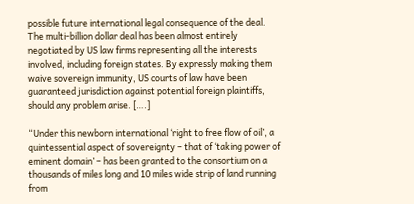possible future international legal consequence of the deal. The multi-billion dollar deal has been almost entirely negotiated by US law firms representing all the interests involved, including foreign states. By expressly making them waive sovereign immunity, US courts of law have been guaranteed jurisdiction against potential foreign plaintiffs, should any problem arise. [….]

“Under this newborn international ‘right to free flow of oil’, a quintessential aspect of sovereignty – that of ‘taking power of eminent domain’ – has been granted to the consortium on a thousands of miles long and 10 miles wide strip of land running from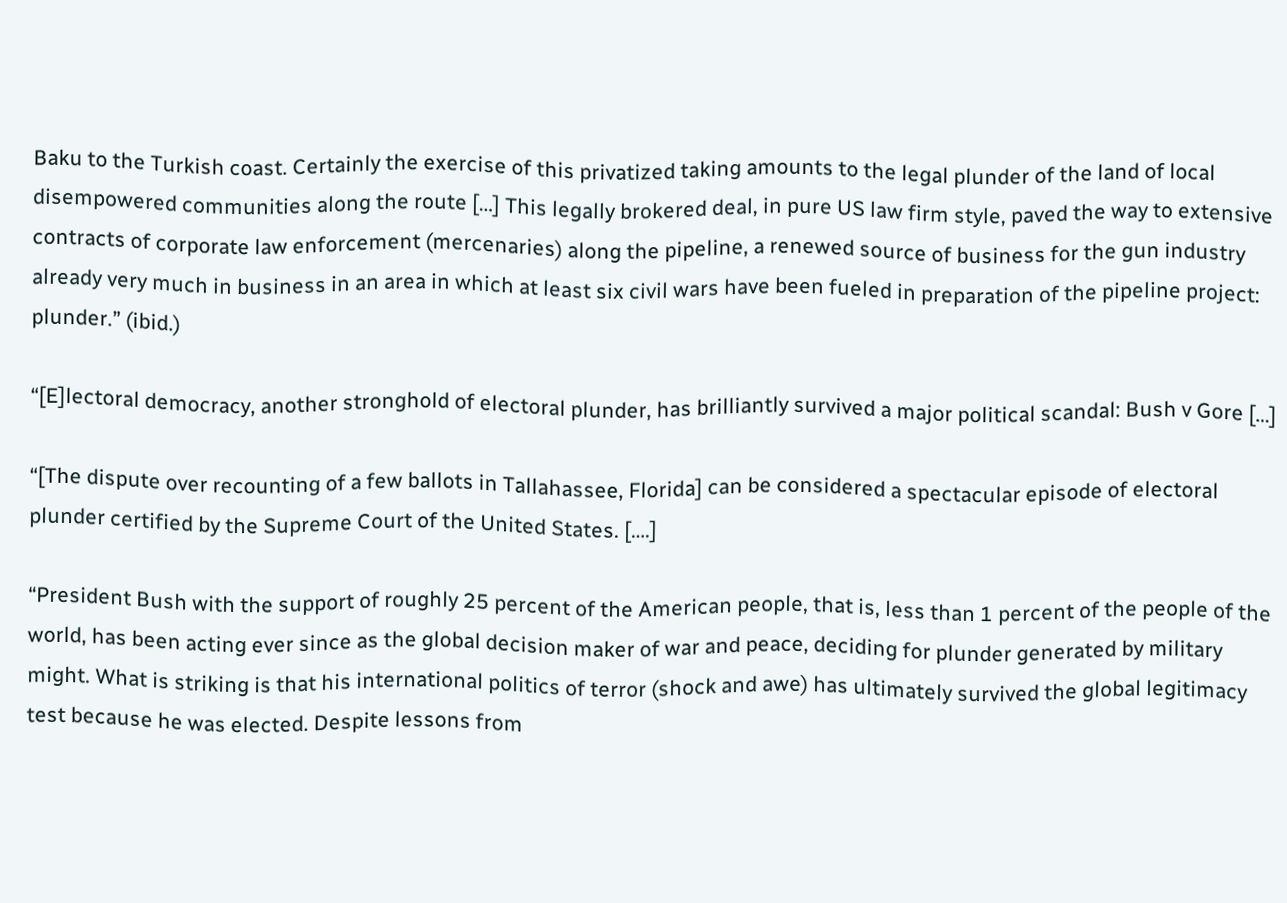Baku to the Turkish coast. Certainly the exercise of this privatized taking amounts to the legal plunder of the land of local disempowered communities along the route […] This legally brokered deal, in pure US law firm style, paved the way to extensive contracts of corporate law enforcement (mercenaries) along the pipeline, a renewed source of business for the gun industry already very much in business in an area in which at least six civil wars have been fueled in preparation of the pipeline project: plunder.” (ibid.)

“[E]lectoral democracy, another stronghold of electoral plunder, has brilliantly survived a major political scandal: Bush v Gore […]

“[The dispute over recounting of a few ballots in Tallahassee, Florida] can be considered a spectacular episode of electoral plunder certified by the Supreme Court of the United States. [….]

“President Bush with the support of roughly 25 percent of the American people, that is, less than 1 percent of the people of the world, has been acting ever since as the global decision maker of war and peace, deciding for plunder generated by military might. What is striking is that his international politics of terror (shock and awe) has ultimately survived the global legitimacy test because he was elected. Despite lessons from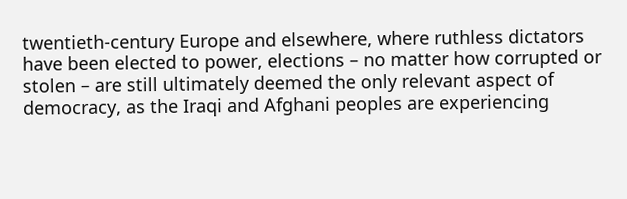twentieth-century Europe and elsewhere, where ruthless dictators have been elected to power, elections – no matter how corrupted or stolen – are still ultimately deemed the only relevant aspect of democracy, as the Iraqi and Afghani peoples are experiencing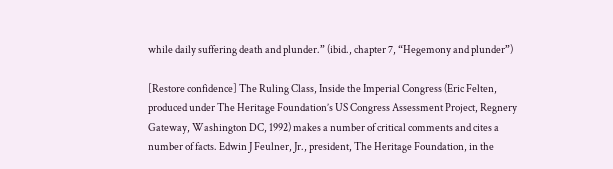while daily suffering death and plunder.” (ibid., chapter 7, “Hegemony and plunder”)

[Restore confidence] The Ruling Class, Inside the Imperial Congress (Eric Felten, produced under The Heritage Foundation’s US Congress Assessment Project, Regnery Gateway, Washington DC, 1992) makes a number of critical comments and cites a number of facts. Edwin J Feulner, Jr., president, The Heritage Foundation, in the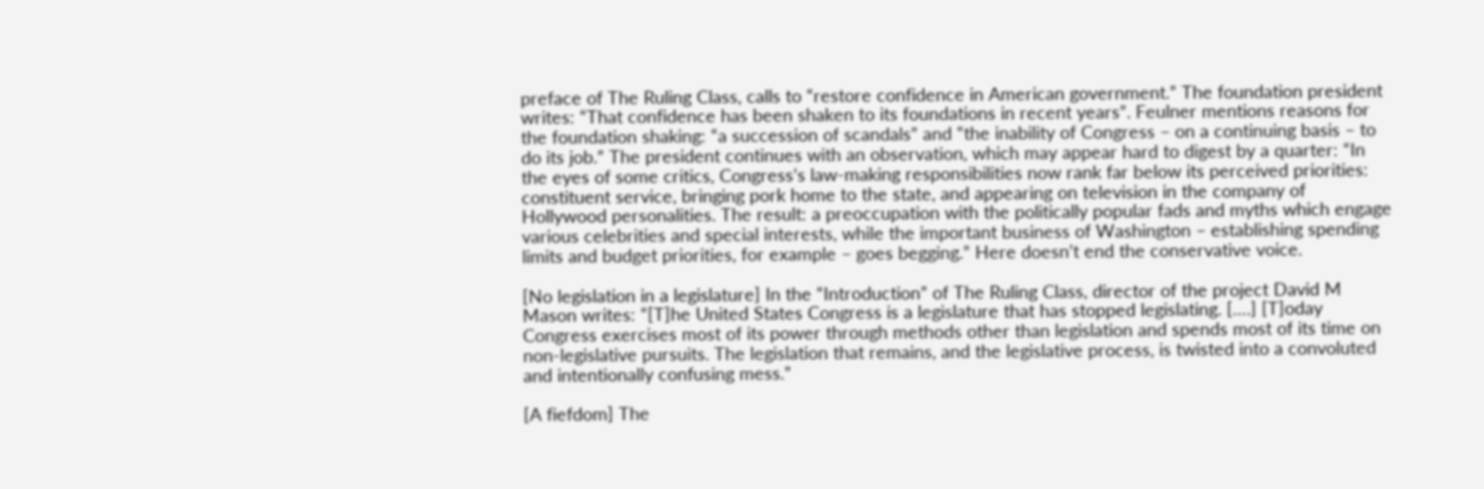preface of The Ruling Class, calls to “restore confidence in American government.” The foundation president writes: “That confidence has been shaken to its foundations in recent years”. Feulner mentions reasons for the foundation shaking: “a succession of scandals” and “the inability of Congress – on a continuing basis – to do its job.” The president continues with an observation, which may appear hard to digest by a quarter: “In the eyes of some critics, Congress’s law-making responsibilities now rank far below its perceived priorities: constituent service, bringing pork home to the state, and appearing on television in the company of Hollywood personalities. The result: a preoccupation with the politically popular fads and myths which engage various celebrities and special interests, while the important business of Washington – establishing spending limits and budget priorities, for example – goes begging.” Here doesn’t end the conservative voice.

[No legislation in a legislature] In the “Introduction” of The Ruling Class, director of the project David M Mason writes: “[T]he United States Congress is a legislature that has stopped legislating. [….] [T]oday Congress exercises most of its power through methods other than legislation and spends most of its time on non-legislative pursuits. The legislation that remains, and the legislative process, is twisted into a convoluted and intentionally confusing mess.”

[A fiefdom] The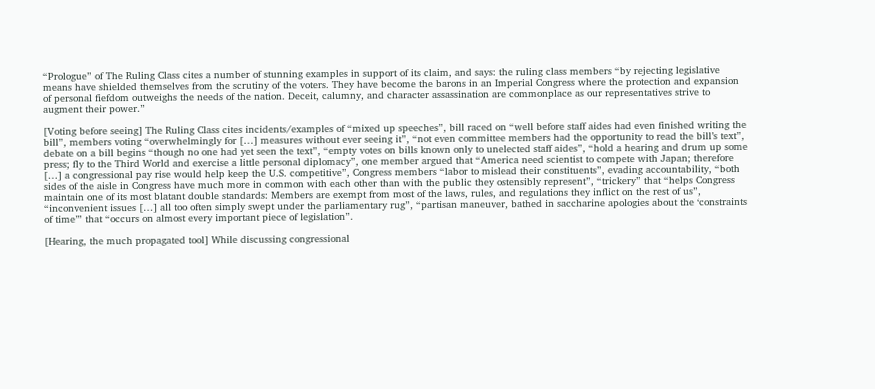“Prologue” of The Ruling Class cites a number of stunning examples in support of its claim, and says: the ruling class members “by rejecting legislative means have shielded themselves from the scrutiny of the voters. They have become the barons in an Imperial Congress where the protection and expansion of personal fiefdom outweighs the needs of the nation. Deceit, calumny, and character assassination are commonplace as our representatives strive to augment their power.”

[Voting before seeing] The Ruling Class cites incidents/examples of “mixed up speeches”, bill raced on “well before staff aides had even finished writing the bill”, members voting “overwhelmingly for […] measures without ever seeing it”, “not even committee members had the opportunity to read the bill’s text”, debate on a bill begins “though no one had yet seen the text”, “empty votes on bills known only to unelected staff aides”, “hold a hearing and drum up some press; fly to the Third World and exercise a little personal diplomacy”, one member argued that “America need scientist to compete with Japan; therefore […] a congressional pay rise would help keep the U.S. competitive”, Congress members “labor to mislead their constituents”, evading accountability, “both sides of the aisle in Congress have much more in common with each other than with the public they ostensibly represent”, “trickery” that “helps Congress maintain one of its most blatant double standards: Members are exempt from most of the laws, rules, and regulations they inflict on the rest of us”, “inconvenient issues […] all too often simply swept under the parliamentary rug”, “partisan maneuver, bathed in saccharine apologies about the ‘constraints of time’” that “occurs on almost every important piece of legislation”.

[Hearing, the much propagated tool] While discussing congressional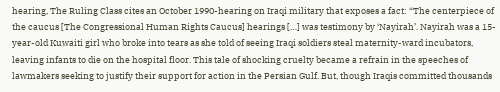hearing, The Ruling Class cites an October 1990-hearing on Iraqi military that exposes a fact: “The centerpiece of the caucus [The Congressional Human Rights Caucus] hearings […] was testimony by ‘Nayirah’. Nayirah was a 15-year-old Kuwaiti girl who broke into tears as she told of seeing Iraqi soldiers steal maternity-ward incubators, leaving infants to die on the hospital floor. This tale of shocking cruelty became a refrain in the speeches of lawmakers seeking to justify their support for action in the Persian Gulf. But, though Iraqis committed thousands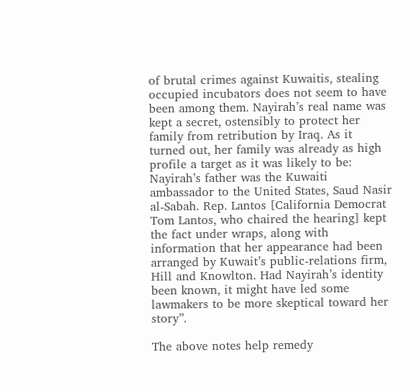of brutal crimes against Kuwaitis, stealing occupied incubators does not seem to have been among them. Nayirah’s real name was kept a secret, ostensibly to protect her family from retribution by Iraq. As it turned out, her family was already as high profile a target as it was likely to be: Nayirah’s father was the Kuwaiti ambassador to the United States, Saud Nasir al-Sabah. Rep. Lantos [California Democrat Tom Lantos, who chaired the hearing] kept the fact under wraps, along with information that her appearance had been arranged by Kuwait’s public-relations firm, Hill and Knowlton. Had Nayirah’s identity been known, it might have led some lawmakers to be more skeptical toward her story”.

The above notes help remedy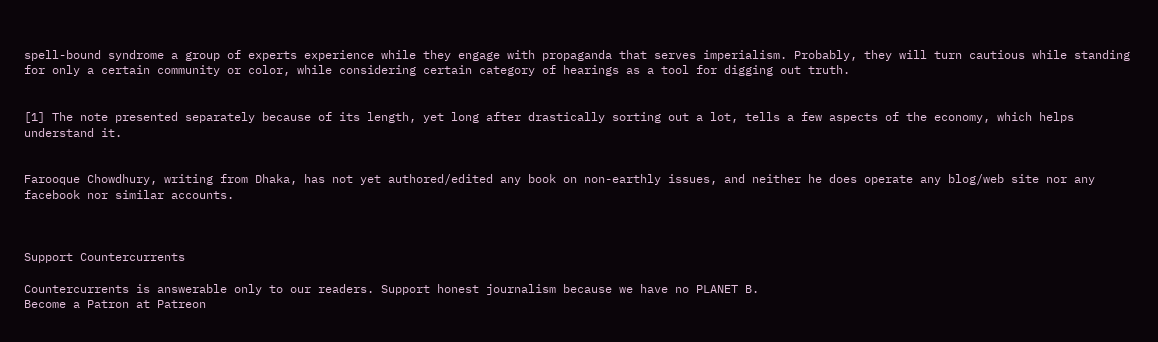spell-bound syndrome a group of experts experience while they engage with propaganda that serves imperialism. Probably, they will turn cautious while standing for only a certain community or color, while considering certain category of hearings as a tool for digging out truth.


[1] The note presented separately because of its length, yet long after drastically sorting out a lot, tells a few aspects of the economy, which helps understand it.


Farooque Chowdhury, writing from Dhaka, has not yet authored/edited any book on non-earthly issues, and neither he does operate any blog/web site nor any facebook nor similar accounts.



Support Countercurrents

Countercurrents is answerable only to our readers. Support honest journalism because we have no PLANET B.
Become a Patron at Patreon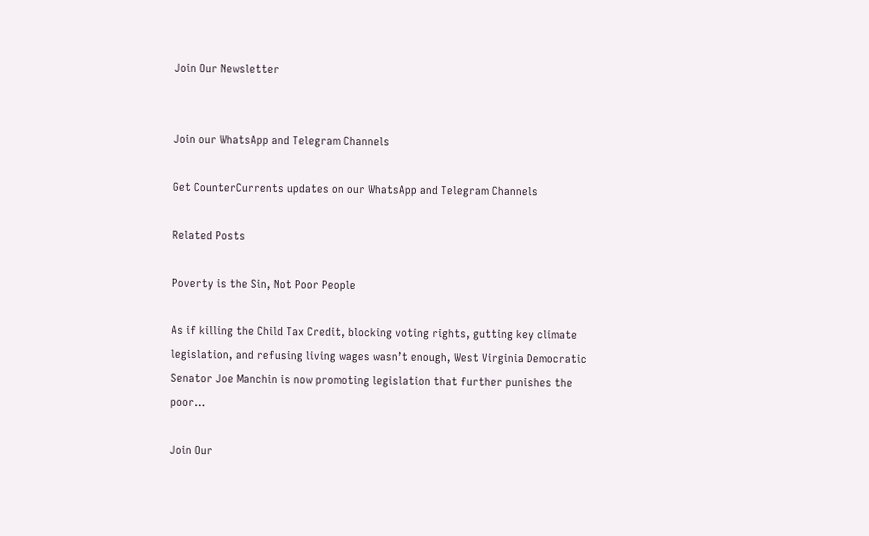Join Our Newsletter


Join our WhatsApp and Telegram Channels

Get CounterCurrents updates on our WhatsApp and Telegram Channels

Related Posts

Poverty is the Sin, Not Poor People

As if killing the Child Tax Credit, blocking voting rights, gutting key climate legislation, and refusing living wages wasn’t enough, West Virginia Democratic Senator Joe Manchin is now promoting legislation that further punishes the poor…

Join Our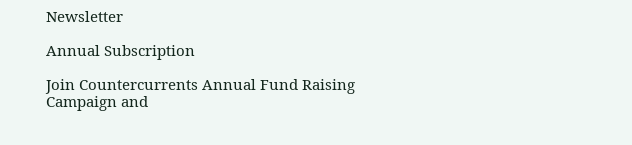Newsletter

Annual Subscription

Join Countercurrents Annual Fund Raising Campaign and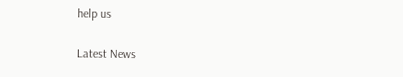help us

Latest News